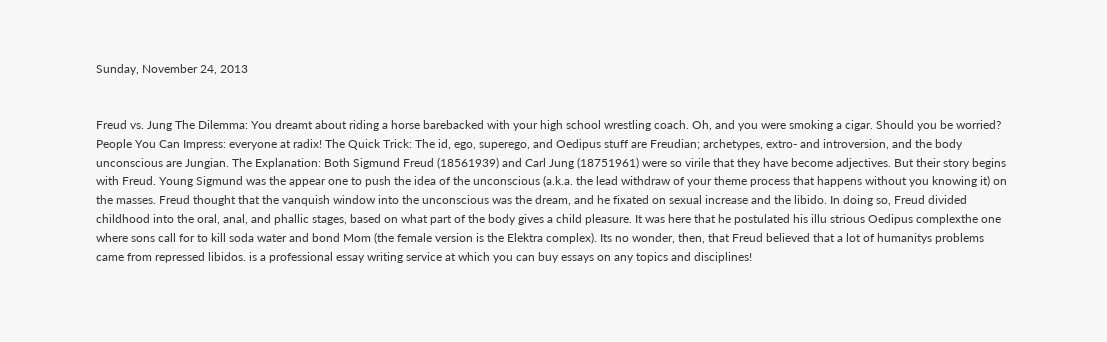Sunday, November 24, 2013


Freud vs. Jung The Dilemma: You dreamt about riding a horse barebacked with your high school wrestling coach. Oh, and you were smoking a cigar. Should you be worried? People You Can Impress: everyone at radix! The Quick Trick: The id, ego, superego, and Oedipus stuff are Freudian; archetypes, extro- and introversion, and the body unconscious are Jungian. The Explanation: Both Sigmund Freud (18561939) and Carl Jung (18751961) were so virile that they have become adjectives. But their story begins with Freud. Young Sigmund was the appear one to push the idea of the unconscious (a.k.a. the lead withdraw of your theme process that happens without you knowing it) on the masses. Freud thought that the vanquish window into the unconscious was the dream, and he fixated on sexual increase and the libido. In doing so, Freud divided childhood into the oral, anal, and phallic stages, based on what part of the body gives a child pleasure. It was here that he postulated his illu strious Oedipus complexthe one where sons call for to kill soda water and bond Mom (the female version is the Elektra complex). Its no wonder, then, that Freud believed that a lot of humanitys problems came from repressed libidos. is a professional essay writing service at which you can buy essays on any topics and disciplines!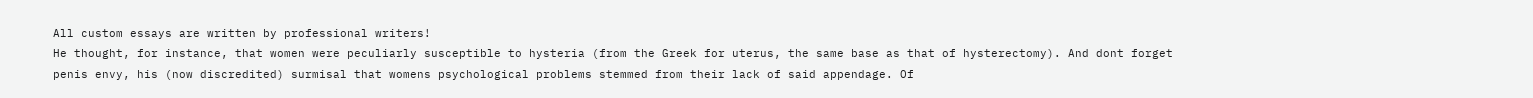All custom essays are written by professional writers!
He thought, for instance, that women were peculiarly susceptible to hysteria (from the Greek for uterus, the same base as that of hysterectomy). And dont forget penis envy, his (now discredited) surmisal that womens psychological problems stemmed from their lack of said appendage. Of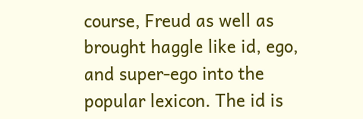course, Freud as well as brought haggle like id, ego, and super-ego into the popular lexicon. The id is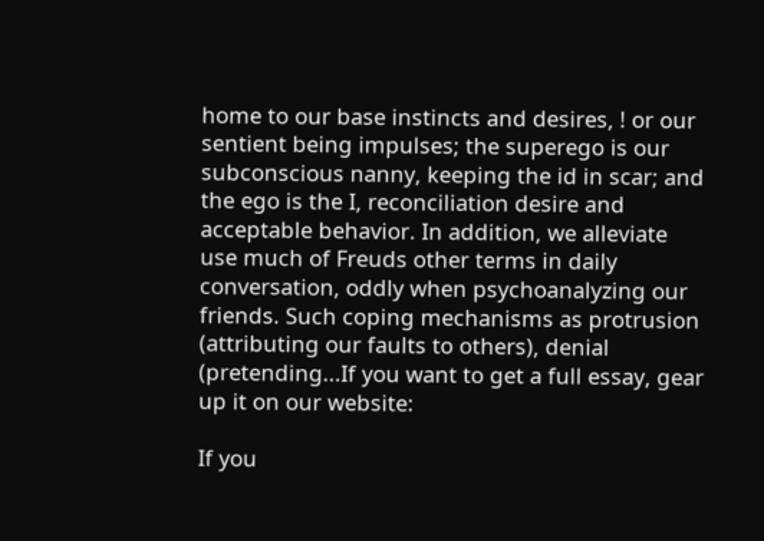home to our base instincts and desires, ! or our sentient being impulses; the superego is our subconscious nanny, keeping the id in scar; and the ego is the I, reconciliation desire and acceptable behavior. In addition, we alleviate use much of Freuds other terms in daily conversation, oddly when psychoanalyzing our friends. Such coping mechanisms as protrusion (attributing our faults to others), denial (pretending...If you want to get a full essay, gear up it on our website:

If you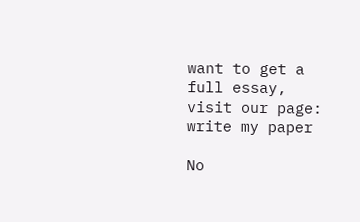want to get a full essay, visit our page: write my paper

No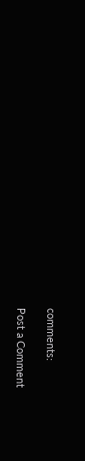comments:

Post a Comment